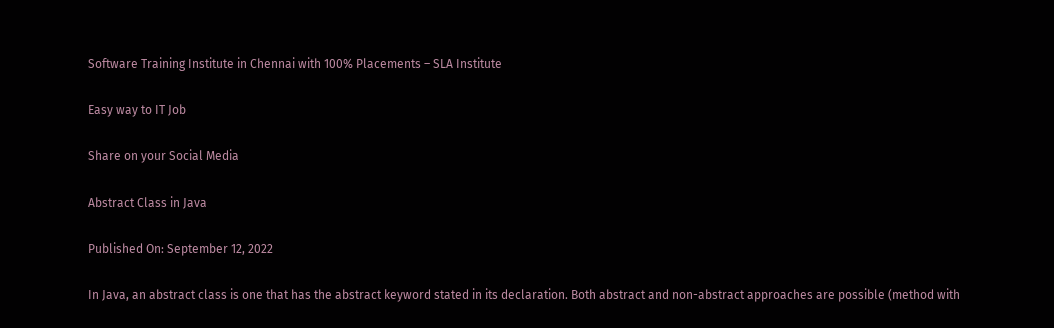Software Training Institute in Chennai with 100% Placements – SLA Institute

Easy way to IT Job

Share on your Social Media

Abstract Class in Java

Published On: September 12, 2022

In Java, an abstract class is one that has the abstract keyword stated in its declaration. Both abstract and non-abstract approaches are possible (method with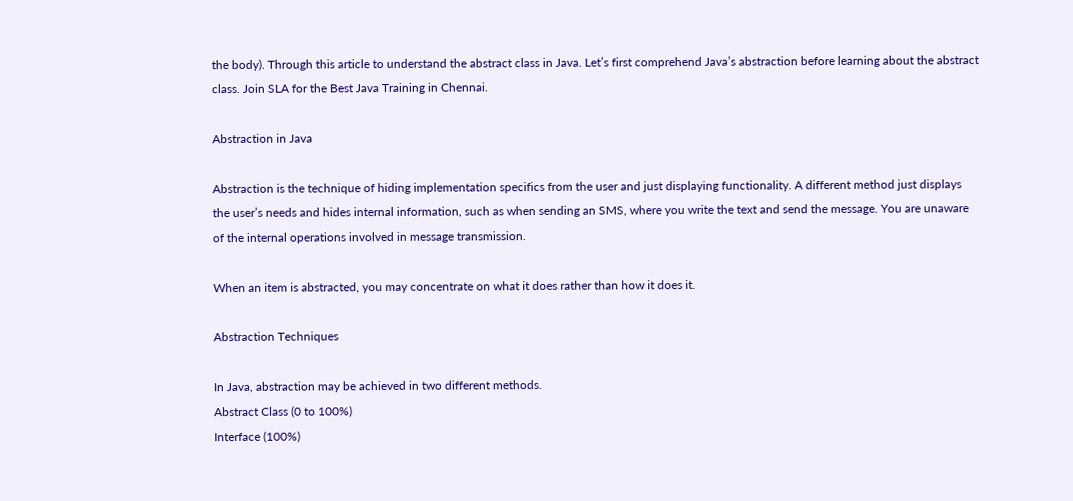the body). Through this article to understand the abstract class in Java. Let’s first comprehend Java’s abstraction before learning about the abstract class. Join SLA for the Best Java Training in Chennai.

Abstraction in Java

Abstraction is the technique of hiding implementation specifics from the user and just displaying functionality. A different method just displays the user’s needs and hides internal information, such as when sending an SMS, where you write the text and send the message. You are unaware of the internal operations involved in message transmission.

When an item is abstracted, you may concentrate on what it does rather than how it does it.

Abstraction Techniques

In Java, abstraction may be achieved in two different methods.
Abstract Class (0 to 100%)
Interface (100%)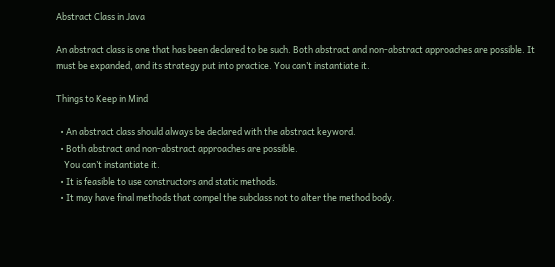Abstract Class in Java

An abstract class is one that has been declared to be such. Both abstract and non-abstract approaches are possible. It must be expanded, and its strategy put into practice. You can’t instantiate it.

Things to Keep in Mind

  • An abstract class should always be declared with the abstract keyword.
  • Both abstract and non-abstract approaches are possible.
    You can’t instantiate it.
  • It is feasible to use constructors and static methods.
  • It may have final methods that compel the subclass not to alter the method body.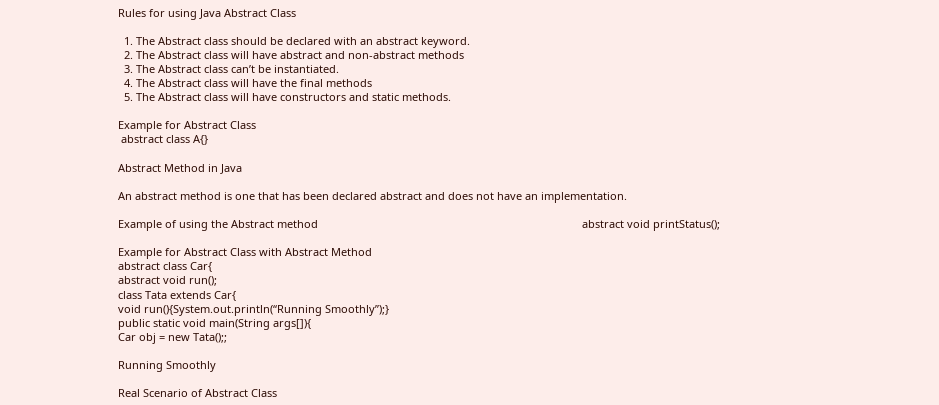Rules for using Java Abstract Class

  1. The Abstract class should be declared with an abstract keyword.
  2. The Abstract class will have abstract and non-abstract methods
  3. The Abstract class can’t be instantiated.
  4. The Abstract class will have the final methods
  5. The Abstract class will have constructors and static methods.

Example for Abstract Class
 abstract class A{}

Abstract Method in Java

An abstract method is one that has been declared abstract and does not have an implementation.

Example of using the Abstract method                                                                                        abstract void printStatus();

Example for Abstract Class with Abstract Method
abstract class Car{
abstract void run();
class Tata extends Car{
void run(){System.out.println(“Running Smoothly”);}
public static void main(String args[]){
Car obj = new Tata();;

Running Smoothly

Real Scenario of Abstract Class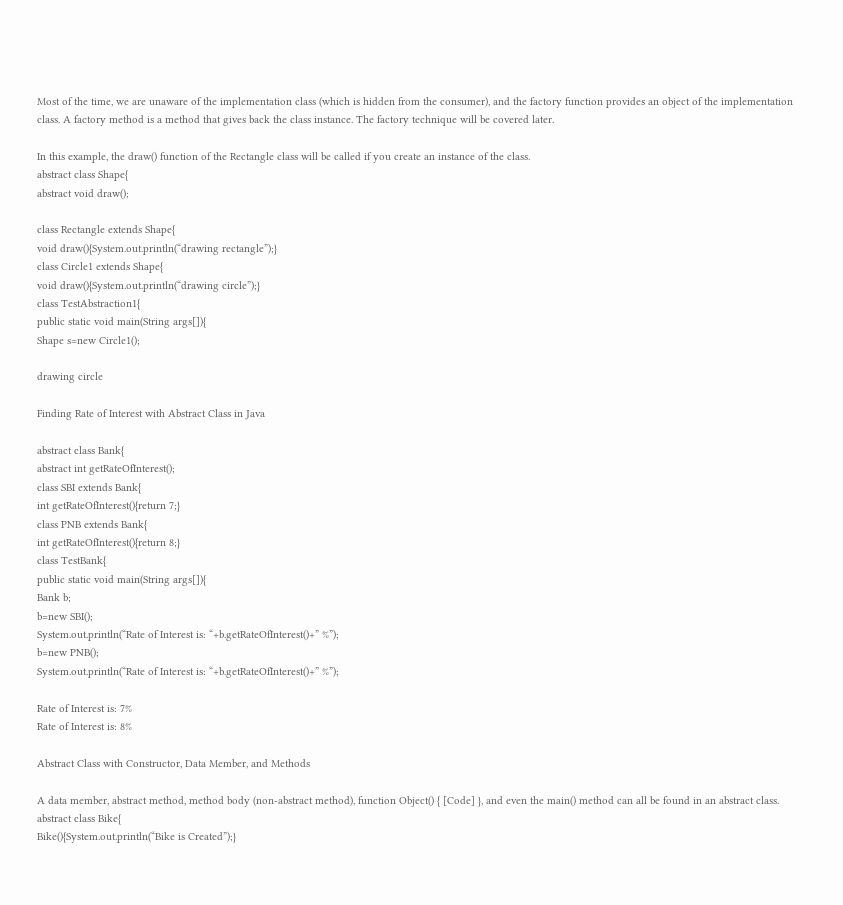Most of the time, we are unaware of the implementation class (which is hidden from the consumer), and the factory function provides an object of the implementation class. A factory method is a method that gives back the class instance. The factory technique will be covered later.

In this example, the draw() function of the Rectangle class will be called if you create an instance of the class.
abstract class Shape{
abstract void draw();

class Rectangle extends Shape{
void draw(){System.out.println(“drawing rectangle”);}
class Circle1 extends Shape{
void draw(){System.out.println(“drawing circle”);}
class TestAbstraction1{
public static void main(String args[]){
Shape s=new Circle1();

drawing circle

Finding Rate of Interest with Abstract Class in Java

abstract class Bank{
abstract int getRateOfInterest();
class SBI extends Bank{
int getRateOfInterest(){return 7;}
class PNB extends Bank{
int getRateOfInterest(){return 8;}
class TestBank{
public static void main(String args[]){
Bank b;
b=new SBI();
System.out.println(“Rate of Interest is: “+b.getRateOfInterest()+” %”);
b=new PNB();
System.out.println(“Rate of Interest is: “+b.getRateOfInterest()+” %”);

Rate of Interest is: 7%
Rate of Interest is: 8%

Abstract Class with Constructor, Data Member, and Methods

A data member, abstract method, method body (non-abstract method), function Object() { [Code] }, and even the main() method can all be found in an abstract class.
abstract class Bike{
Bike(){System.out.println(“Bike is Created”);}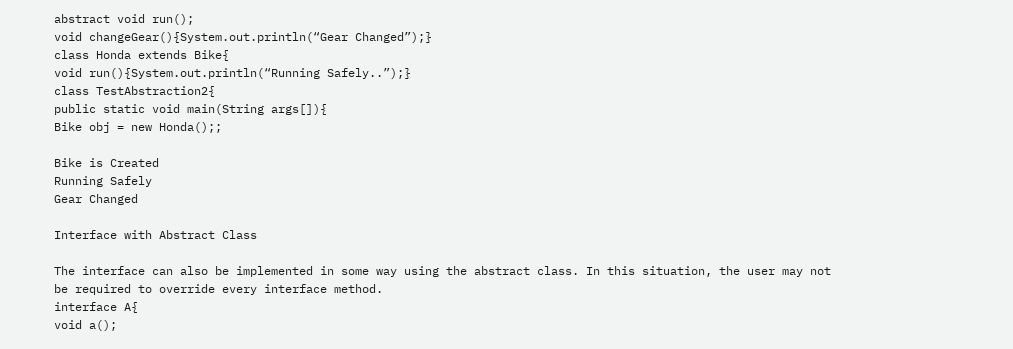abstract void run();
void changeGear(){System.out.println(“Gear Changed”);}
class Honda extends Bike{
void run(){System.out.println(“Running Safely..”);}
class TestAbstraction2{
public static void main(String args[]){
Bike obj = new Honda();;

Bike is Created
Running Safely
Gear Changed

Interface with Abstract Class

The interface can also be implemented in some way using the abstract class. In this situation, the user may not be required to override every interface method.
interface A{
void a();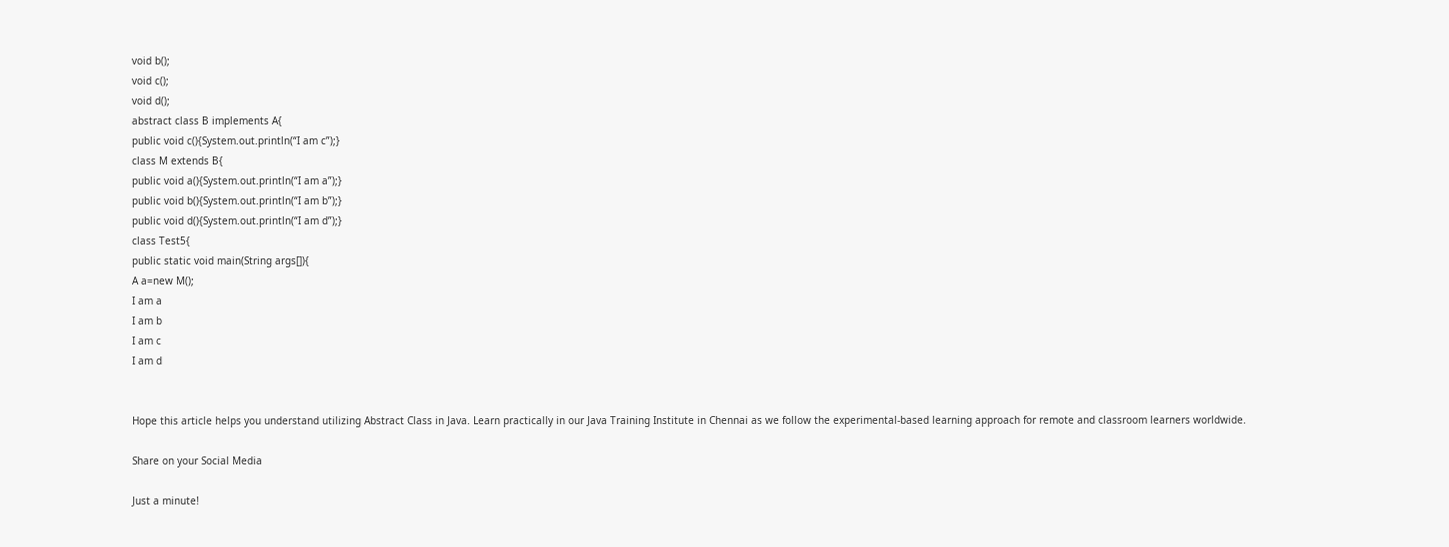void b();
void c();
void d();
abstract class B implements A{
public void c(){System.out.println(“I am c”);}
class M extends B{
public void a(){System.out.println(“I am a”);}
public void b(){System.out.println(“I am b”);}
public void d(){System.out.println(“I am d”);}
class Test5{
public static void main(String args[]){
A a=new M();
I am a
I am b
I am c
I am d


Hope this article helps you understand utilizing Abstract Class in Java. Learn practically in our Java Training Institute in Chennai as we follow the experimental-based learning approach for remote and classroom learners worldwide.

Share on your Social Media

Just a minute!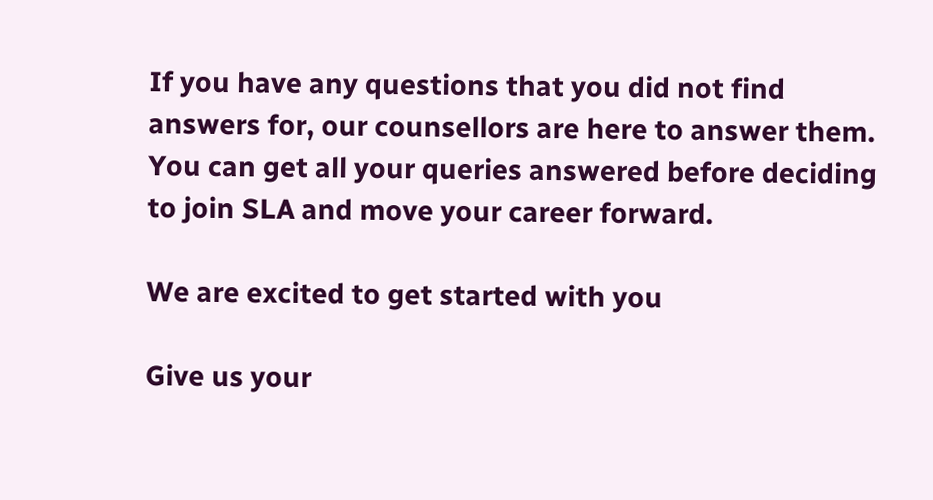If you have any questions that you did not find answers for, our counsellors are here to answer them. You can get all your queries answered before deciding to join SLA and move your career forward.

We are excited to get started with you

Give us your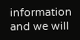information and we will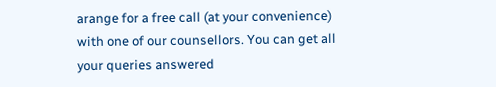arange for a free call (at your convenience) with one of our counsellors. You can get all your queries answered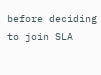before deciding to join SLA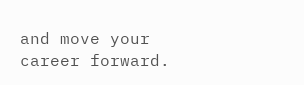and move your career forward.